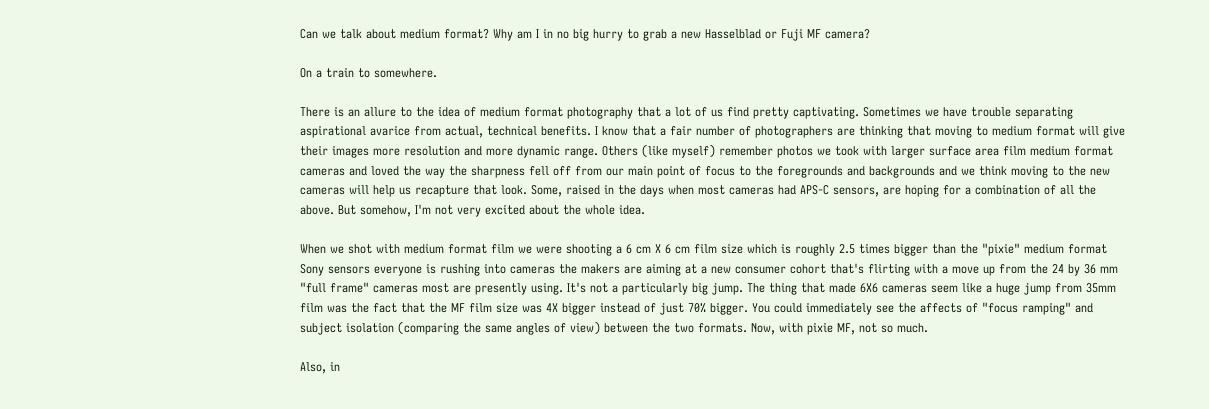Can we talk about medium format? Why am I in no big hurry to grab a new Hasselblad or Fuji MF camera?

On a train to somewhere.

There is an allure to the idea of medium format photography that a lot of us find pretty captivating. Sometimes we have trouble separating aspirational avarice from actual, technical benefits. I know that a fair number of photographers are thinking that moving to medium format will give their images more resolution and more dynamic range. Others (like myself) remember photos we took with larger surface area film medium format cameras and loved the way the sharpness fell off from our main point of focus to the foregrounds and backgrounds and we think moving to the new cameras will help us recapture that look. Some, raised in the days when most cameras had APS-C sensors, are hoping for a combination of all the above. But somehow, I'm not very excited about the whole idea.

When we shot with medium format film we were shooting a 6 cm X 6 cm film size which is roughly 2.5 times bigger than the "pixie" medium format Sony sensors everyone is rushing into cameras the makers are aiming at a new consumer cohort that's flirting with a move up from the 24 by 36 mm "full frame" cameras most are presently using. It's not a particularly big jump. The thing that made 6X6 cameras seem like a huge jump from 35mm film was the fact that the MF film size was 4X bigger instead of just 70% bigger. You could immediately see the affects of "focus ramping" and subject isolation (comparing the same angles of view) between the two formats. Now, with pixie MF, not so much.

Also, in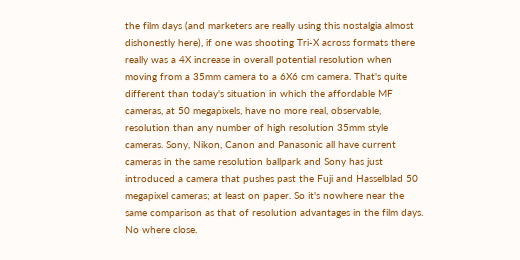the film days (and marketers are really using this nostalgia almost dishonestly here), if one was shooting Tri-X across formats there really was a 4X increase in overall potential resolution when moving from a 35mm camera to a 6X6 cm camera. That's quite different than today's situation in which the affordable MF cameras, at 50 megapixels, have no more real, observable, resolution than any number of high resolution 35mm style cameras. Sony, Nikon, Canon and Panasonic all have current cameras in the same resolution ballpark and Sony has just introduced a camera that pushes past the Fuji and Hasselblad 50 megapixel cameras; at least on paper. So it's nowhere near the same comparison as that of resolution advantages in the film days. No where close.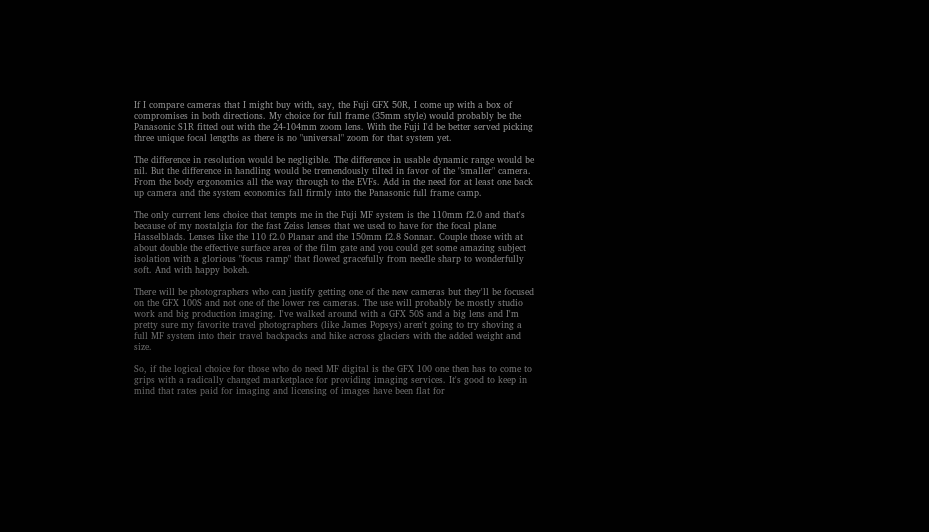If I compare cameras that I might buy with, say, the Fuji GFX 50R, I come up with a box of compromises in both directions. My choice for full frame (35mm style) would probably be the Panasonic S1R fitted out with the 24-104mm zoom lens. With the Fuji I'd be better served picking three unique focal lengths as there is no "universal" zoom for that system yet.

The difference in resolution would be negligible. The difference in usable dynamic range would be nil. But the difference in handling would be tremendously tilted in favor of the "smaller" camera. From the body ergonomics all the way through to the EVFs. Add in the need for at least one back up camera and the system economics fall firmly into the Panasonic full frame camp.

The only current lens choice that tempts me in the Fuji MF system is the 110mm f2.0 and that's because of my nostalgia for the fast Zeiss lenses that we used to have for the focal plane Hasselblads. Lenses like the 110 f2.0 Planar and the 150mm f2.8 Sonnar. Couple those with at about double the effective surface area of the film gate and you could get some amazing subject isolation with a glorious "focus ramp" that flowed gracefully from needle sharp to wonderfully soft. And with happy bokeh.

There will be photographers who can justify getting one of the new cameras but they'll be focused on the GFX 100S and not one of the lower res cameras. The use will probably be mostly studio work and big production imaging. I've walked around with a GFX 50S and a big lens and I'm pretty sure my favorite travel photographers (like James Popsys) aren't going to try shoving a full MF system into their travel backpacks and hike across glaciers with the added weight and size.

So, if the logical choice for those who do need MF digital is the GFX 100 one then has to come to grips with a radically changed marketplace for providing imaging services. It's good to keep in mind that rates paid for imaging and licensing of images have been flat for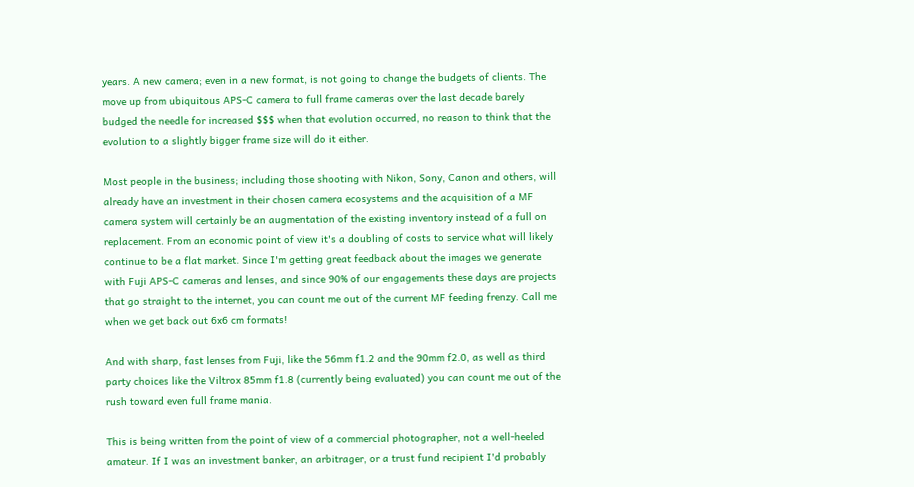years. A new camera; even in a new format, is not going to change the budgets of clients. The move up from ubiquitous APS-C camera to full frame cameras over the last decade barely budged the needle for increased $$$ when that evolution occurred, no reason to think that the evolution to a slightly bigger frame size will do it either.

Most people in the business; including those shooting with Nikon, Sony, Canon and others, will already have an investment in their chosen camera ecosystems and the acquisition of a MF camera system will certainly be an augmentation of the existing inventory instead of a full on replacement. From an economic point of view it's a doubling of costs to service what will likely continue to be a flat market. Since I'm getting great feedback about the images we generate with Fuji APS-C cameras and lenses, and since 90% of our engagements these days are projects that go straight to the internet, you can count me out of the current MF feeding frenzy. Call me when we get back out 6x6 cm formats!

And with sharp, fast lenses from Fuji, like the 56mm f1.2 and the 90mm f2.0, as well as third party choices like the Viltrox 85mm f1.8 (currently being evaluated) you can count me out of the rush toward even full frame mania.

This is being written from the point of view of a commercial photographer, not a well-heeled amateur. If I was an investment banker, an arbitrager, or a trust fund recipient I'd probably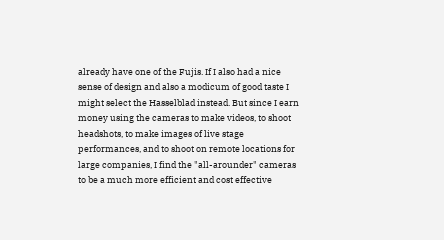already have one of the Fujis. If I also had a nice sense of design and also a modicum of good taste I might select the Hasselblad instead. But since I earn money using the cameras to make videos, to shoot headshots, to make images of live stage performances, and to shoot on remote locations for large companies, I find the "all-arounder" cameras to be a much more efficient and cost effective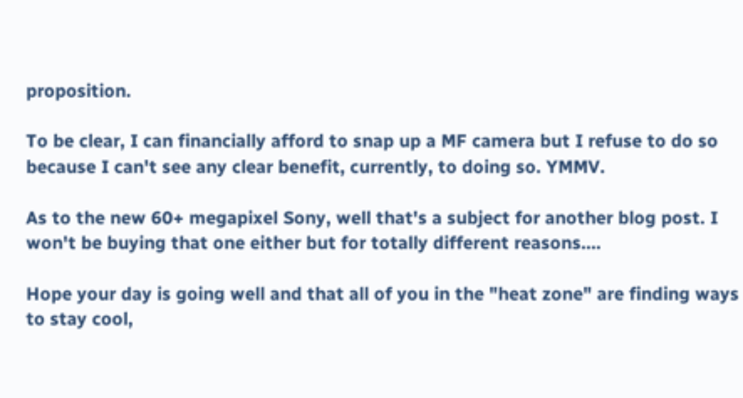proposition.

To be clear, I can financially afford to snap up a MF camera but I refuse to do so because I can't see any clear benefit, currently, to doing so. YMMV.

As to the new 60+ megapixel Sony, well that's a subject for another blog post. I won't be buying that one either but for totally different reasons....

Hope your day is going well and that all of you in the "heat zone" are finding ways to stay cool,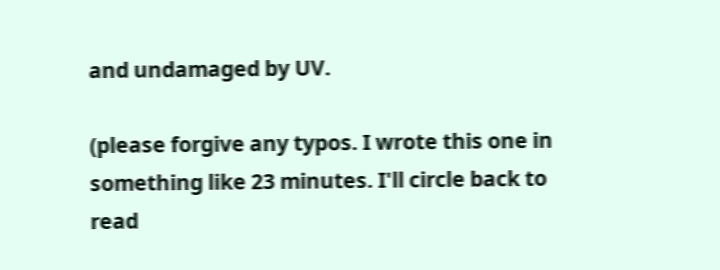and undamaged by UV.

(please forgive any typos. I wrote this one in something like 23 minutes. I'll circle back to read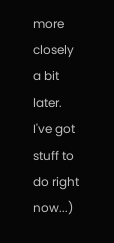more closely a bit later. I've got stuff to do right now...)